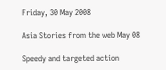Friday, 30 May 2008

Asia Stories from the web May 08

Speedy and targeted action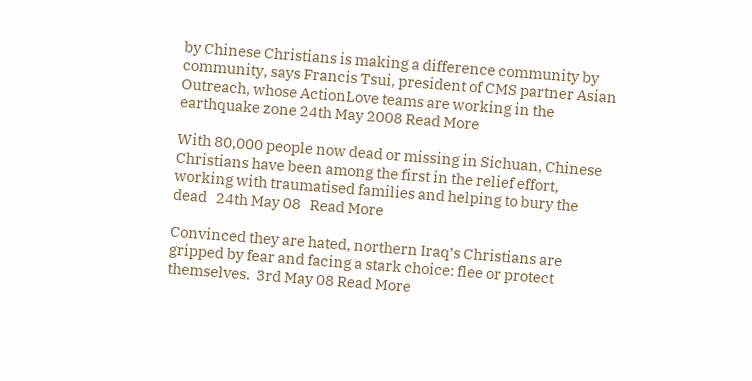by Chinese Christians is making a difference community by community, says Francis Tsui, president of CMS partner Asian Outreach, whose ActionLove teams are working in the earthquake zone 24th May 2008 Read More

With 80,000 people now dead or missing in Sichuan, Chinese Christians have been among the first in the relief effort, working with traumatised families and helping to bury the dead   24th May 08   Read More

Convinced they are hated, northern Iraq’s Christians are gripped by fear and facing a stark choice: flee or protect themselves.  3rd May 08 Read More